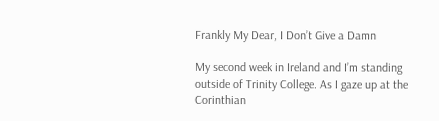Frankly My Dear, I Don’t Give a Damn

My second week in Ireland and I’m standing outside of Trinity College. As I gaze up at the Corinthian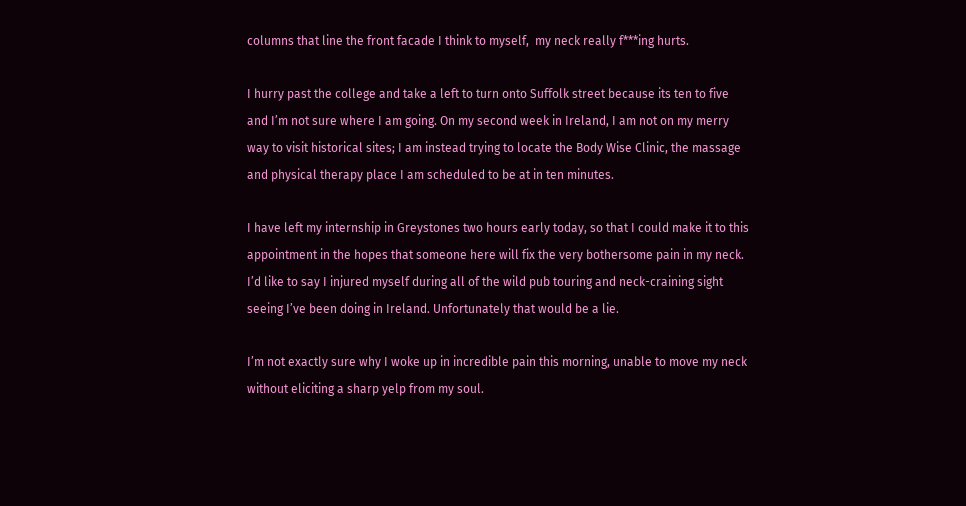columns that line the front facade I think to myself,  my neck really f***ing hurts.

I hurry past the college and take a left to turn onto Suffolk street because its ten to five and I’m not sure where I am going. On my second week in Ireland, I am not on my merry way to visit historical sites; I am instead trying to locate the Body Wise Clinic, the massage and physical therapy place I am scheduled to be at in ten minutes.

I have left my internship in Greystones two hours early today, so that I could make it to this appointment in the hopes that someone here will fix the very bothersome pain in my neck. I’d like to say I injured myself during all of the wild pub touring and neck-craining sight seeing I’ve been doing in Ireland. Unfortunately that would be a lie.

I’m not exactly sure why I woke up in incredible pain this morning, unable to move my neck without eliciting a sharp yelp from my soul.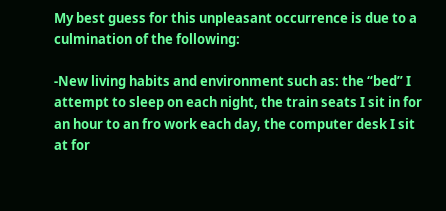My best guess for this unpleasant occurrence is due to a culmination of the following:

-New living habits and environment such as: the “bed” I attempt to sleep on each night, the train seats I sit in for an hour to an fro work each day, the computer desk I sit at for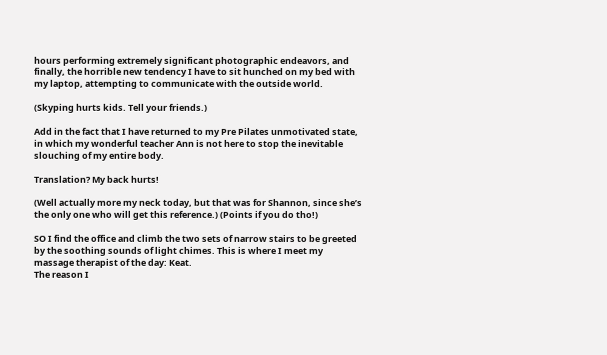hours performing extremely significant photographic endeavors, and finally, the horrible new tendency I have to sit hunched on my bed with my laptop, attempting to communicate with the outside world.

(Skyping hurts kids. Tell your friends.)

Add in the fact that I have returned to my Pre Pilates unmotivated state, in which my wonderful teacher Ann is not here to stop the inevitable slouching of my entire body.

Translation? My back hurts!

(Well actually more my neck today, but that was for Shannon, since she’s the only one who will get this reference.) (Points if you do tho!)

SO I find the office and climb the two sets of narrow stairs to be greeted by the soothing sounds of light chimes. This is where I meet my massage therapist of the day: Keat.
The reason I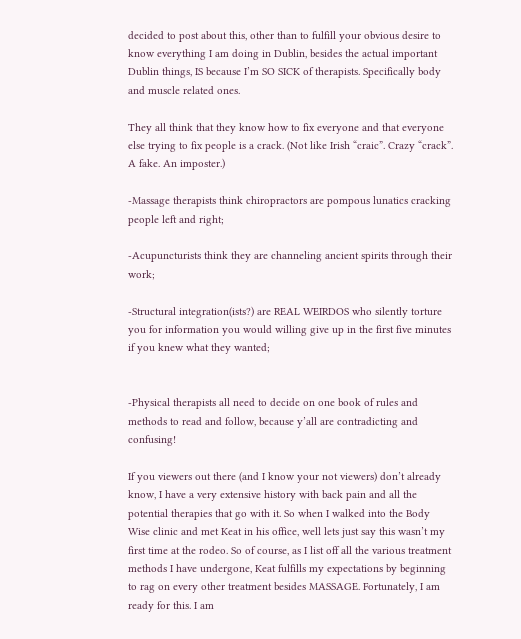decided to post about this, other than to fulfill your obvious desire to know everything I am doing in Dublin, besides the actual important Dublin things, IS because I’m SO SICK of therapists. Specifically body and muscle related ones.

They all think that they know how to fix everyone and that everyone else trying to fix people is a crack. (Not like Irish “craic”. Crazy “crack”. A fake. An imposter.)

-Massage therapists think chiropractors are pompous lunatics cracking people left and right;

-Acupuncturists think they are channeling ancient spirits through their work;

-Structural integration(ists?) are REAL WEIRDOS who silently torture you for information you would willing give up in the first five minutes if you knew what they wanted;


-Physical therapists all need to decide on one book of rules and methods to read and follow, because y’all are contradicting and confusing!

If you viewers out there (and I know your not viewers) don’t already know, I have a very extensive history with back pain and all the potential therapies that go with it. So when I walked into the Body Wise clinic and met Keat in his office, well lets just say this wasn’t my first time at the rodeo. So of course, as I list off all the various treatment methods I have undergone, Keat fulfills my expectations by beginning to rag on every other treatment besides MASSAGE. Fortunately, I am ready for this. I am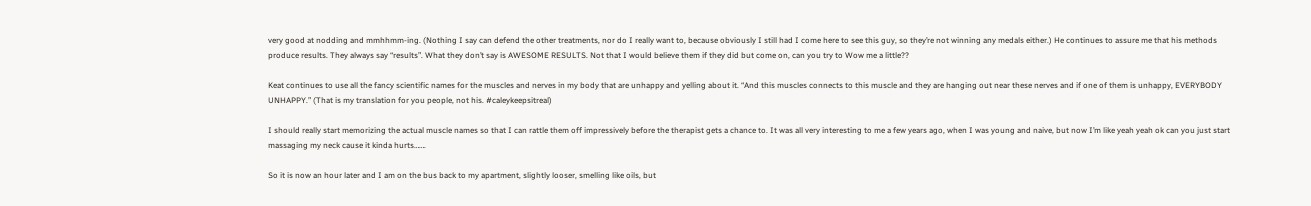very good at nodding and mmhhmm-ing. (Nothing I say can defend the other treatments, nor do I really want to, because obviously I still had I come here to see this guy, so they’re not winning any medals either.) He continues to assure me that his methods produce results. They always say “results”. What they don’t say is AWESOME RESULTS. Not that I would believe them if they did but come on, can you try to Wow me a little??

Keat continues to use all the fancy scientific names for the muscles and nerves in my body that are unhappy and yelling about it. “And this muscles connects to this muscle and they are hanging out near these nerves and if one of them is unhappy, EVERYBODY UNHAPPY.” (That is my translation for you people, not his. #caleykeepsitreal)

I should really start memorizing the actual muscle names so that I can rattle them off impressively before the therapist gets a chance to. It was all very interesting to me a few years ago, when I was young and naive, but now I’m like yeah yeah ok can you just start massaging my neck cause it kinda hurts…….

So it is now an hour later and I am on the bus back to my apartment, slightly looser, smelling like oils, but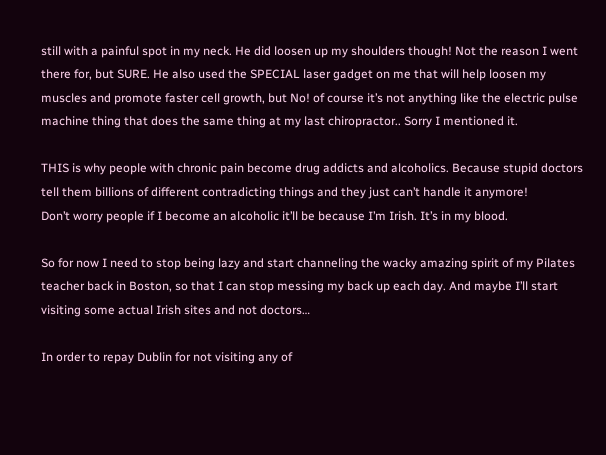still with a painful spot in my neck. He did loosen up my shoulders though! Not the reason I went there for, but SURE. He also used the SPECIAL laser gadget on me that will help loosen my muscles and promote faster cell growth, but No! of course it’s not anything like the electric pulse machine thing that does the same thing at my last chiropractor.. Sorry I mentioned it.

THIS is why people with chronic pain become drug addicts and alcoholics. Because stupid doctors tell them billions of different contradicting things and they just can’t handle it anymore!
Don’t worry people if I become an alcoholic it’ll be because I’m Irish. It’s in my blood.

So for now I need to stop being lazy and start channeling the wacky amazing spirit of my Pilates teacher back in Boston, so that I can stop messing my back up each day. And maybe I’ll start visiting some actual Irish sites and not doctors…

In order to repay Dublin for not visiting any of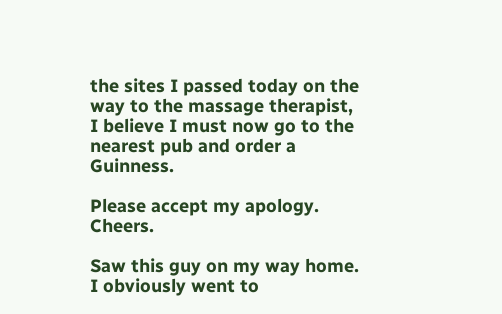the sites I passed today on the way to the massage therapist, I believe I must now go to the nearest pub and order a Guinness.

Please accept my apology. Cheers.

Saw this guy on my way home. I obviously went to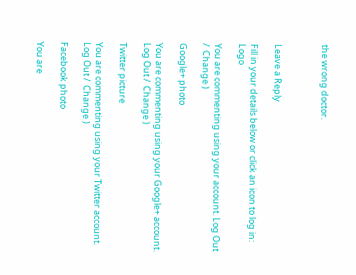the wrong doctor.



Leave a Reply

Fill in your details below or click an icon to log in: Logo

You are commenting using your account. Log Out /  Change )

Google+ photo

You are commenting using your Google+ account. Log Out /  Change )

Twitter picture

You are commenting using your Twitter account. Log Out /  Change )

Facebook photo

You are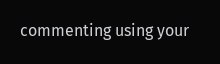commenting using your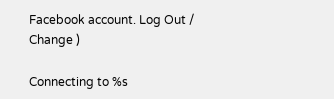Facebook account. Log Out /  Change )

Connecting to %s